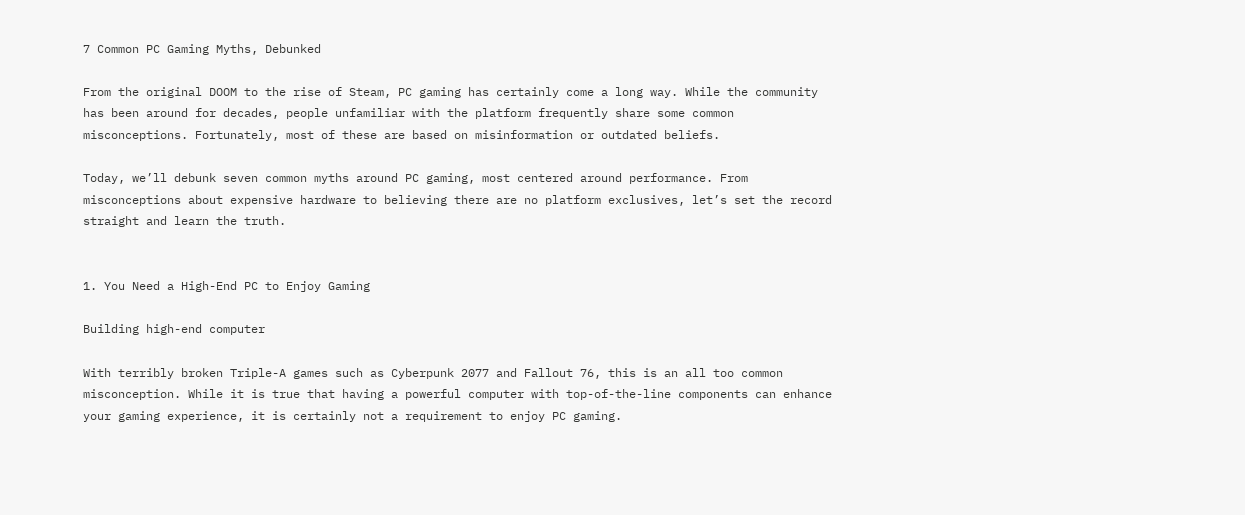7 Common PC Gaming Myths, Debunked

From the original DOOM to the rise of Steam, PC gaming has certainly come a long way. While the community has been around for decades, people unfamiliar with the platform frequently share some common misconceptions. Fortunately, most of these are based on misinformation or outdated beliefs.

Today, we’ll debunk seven common myths around PC gaming, most centered around performance. From misconceptions about expensive hardware to believing there are no platform exclusives, let’s set the record straight and learn the truth.


1. You Need a High-End PC to Enjoy Gaming

Building high-end computer

With terribly broken Triple-A games such as Cyberpunk 2077 and Fallout 76, this is an all too common misconception. While it is true that having a powerful computer with top-of-the-line components can enhance your gaming experience, it is certainly not a requirement to enjoy PC gaming.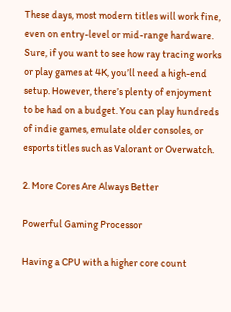These days, most modern titles will work fine, even on entry-level or mid-range hardware. Sure, if you want to see how ray tracing works or play games at 4K, you’ll need a high-end setup. However, there’s plenty of enjoyment to be had on a budget. You can play hundreds of indie games, emulate older consoles, or esports titles such as Valorant or Overwatch.

2. More Cores Are Always Better

Powerful Gaming Processor

Having a CPU with a higher core count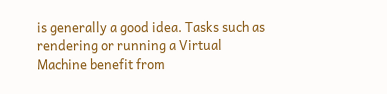is generally a good idea. Tasks such as rendering or running a Virtual Machine benefit from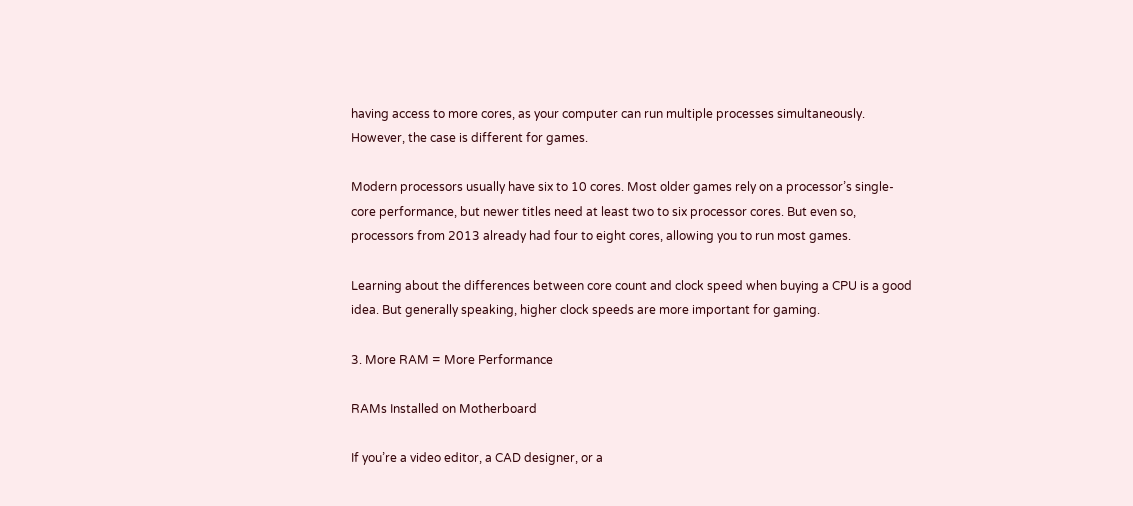having access to more cores, as your computer can run multiple processes simultaneously. However, the case is different for games.

Modern processors usually have six to 10 cores. Most older games rely on a processor’s single-core performance, but newer titles need at least two to six processor cores. But even so, processors from 2013 already had four to eight cores, allowing you to run most games.

Learning about the differences between core count and clock speed when buying a CPU is a good idea. But generally speaking, higher clock speeds are more important for gaming.

3. More RAM = More Performance

RAMs Installed on Motherboard

If you’re a video editor, a CAD designer, or a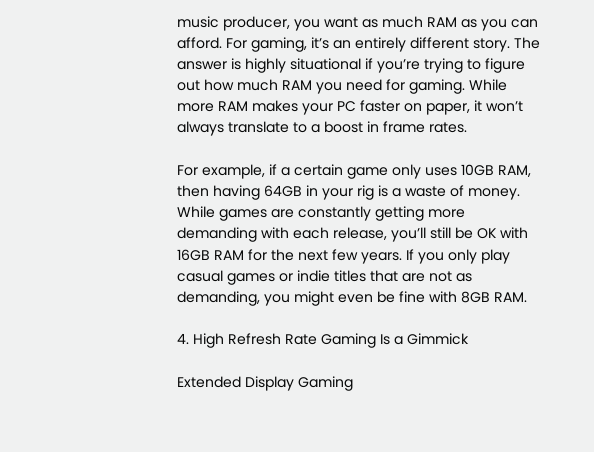music producer, you want as much RAM as you can afford. For gaming, it’s an entirely different story. The answer is highly situational if you’re trying to figure out how much RAM you need for gaming. While more RAM makes your PC faster on paper, it won’t always translate to a boost in frame rates.

For example, if a certain game only uses 10GB RAM, then having 64GB in your rig is a waste of money. While games are constantly getting more demanding with each release, you’ll still be OK with 16GB RAM for the next few years. If you only play casual games or indie titles that are not as demanding, you might even be fine with 8GB RAM.

4. High Refresh Rate Gaming Is a Gimmick

Extended Display Gaming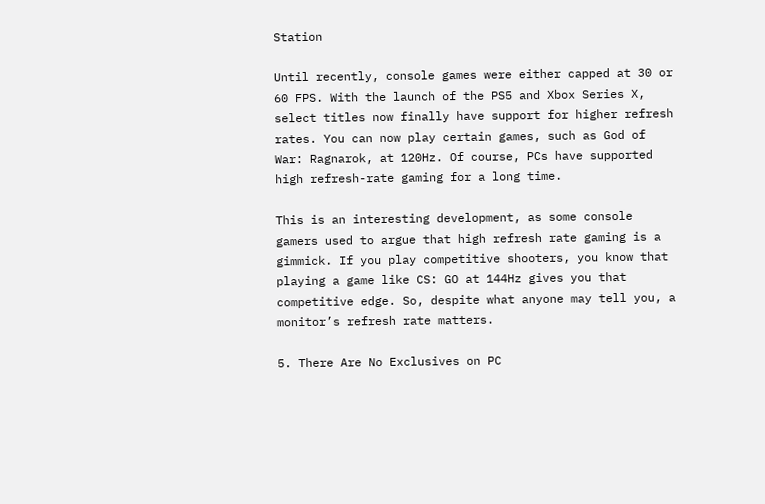Station

Until recently, console games were either capped at 30 or 60 FPS. With the launch of the PS5 and Xbox Series X, select titles now finally have support for higher refresh rates. You can now play certain games, such as God of War: Ragnarok, at 120Hz. Of course, PCs have supported high refresh-rate gaming for a long time.

This is an interesting development, as some console gamers used to argue that high refresh rate gaming is a gimmick. If you play competitive shooters, you know that playing a game like CS: GO at 144Hz gives you that competitive edge. So, despite what anyone may tell you, a monitor’s refresh rate matters.

5. There Are No Exclusives on PC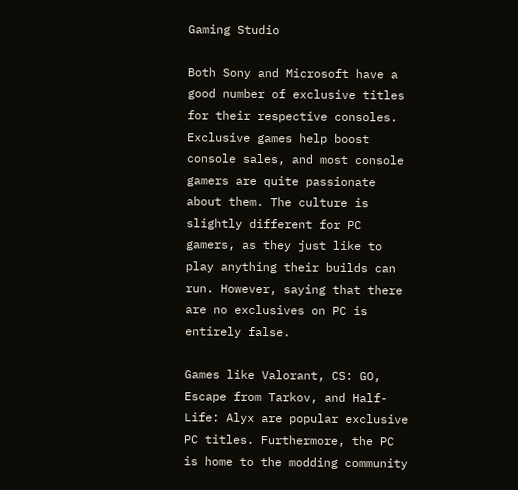Gaming Studio

Both Sony and Microsoft have a good number of exclusive titles for their respective consoles. Exclusive games help boost console sales, and most console gamers are quite passionate about them. The culture is slightly different for PC gamers, as they just like to play anything their builds can run. However, saying that there are no exclusives on PC is entirely false.

Games like Valorant, CS: GO, Escape from Tarkov, and Half-Life: Alyx are popular exclusive PC titles. Furthermore, the PC is home to the modding community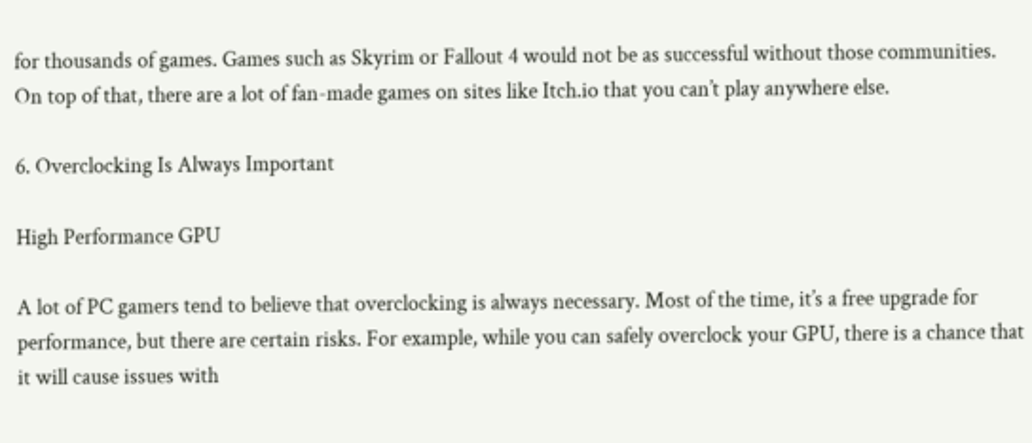for thousands of games. Games such as Skyrim or Fallout 4 would not be as successful without those communities. On top of that, there are a lot of fan-made games on sites like Itch.io that you can’t play anywhere else.

6. Overclocking Is Always Important

High Performance GPU

A lot of PC gamers tend to believe that overclocking is always necessary. Most of the time, it’s a free upgrade for performance, but there are certain risks. For example, while you can safely overclock your GPU, there is a chance that it will cause issues with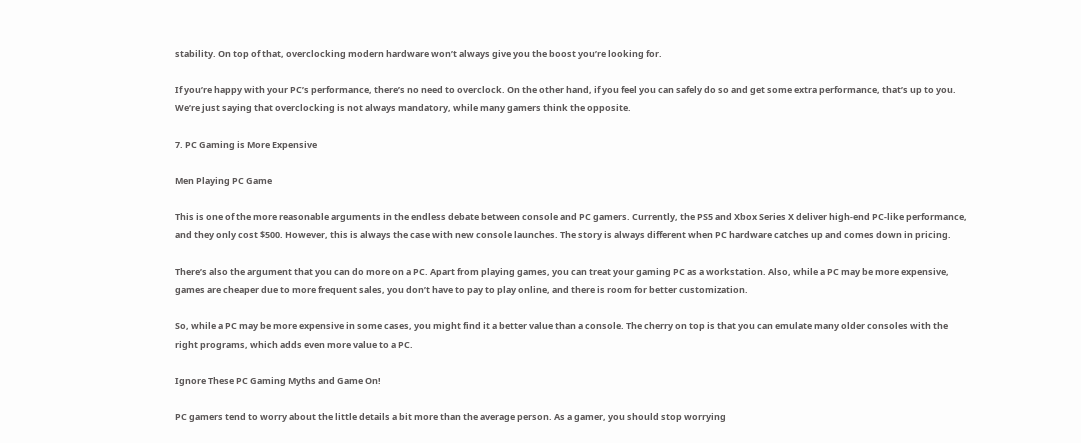stability. On top of that, overclocking modern hardware won’t always give you the boost you’re looking for.

If you’re happy with your PC’s performance, there’s no need to overclock. On the other hand, if you feel you can safely do so and get some extra performance, that’s up to you. We’re just saying that overclocking is not always mandatory, while many gamers think the opposite.

7. PC Gaming is More Expensive

Men Playing PC Game

This is one of the more reasonable arguments in the endless debate between console and PC gamers. Currently, the PS5 and Xbox Series X deliver high-end PC-like performance, and they only cost $500. However, this is always the case with new console launches. The story is always different when PC hardware catches up and comes down in pricing.

There’s also the argument that you can do more on a PC. Apart from playing games, you can treat your gaming PC as a workstation. Also, while a PC may be more expensive, games are cheaper due to more frequent sales, you don’t have to pay to play online, and there is room for better customization.

So, while a PC may be more expensive in some cases, you might find it a better value than a console. The cherry on top is that you can emulate many older consoles with the right programs, which adds even more value to a PC.

Ignore These PC Gaming Myths and Game On!

PC gamers tend to worry about the little details a bit more than the average person. As a gamer, you should stop worrying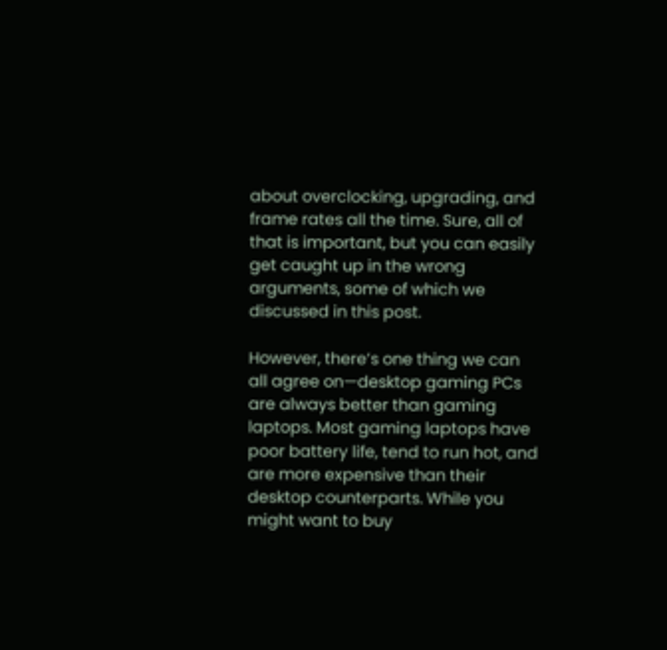about overclocking, upgrading, and frame rates all the time. Sure, all of that is important, but you can easily get caught up in the wrong arguments, some of which we discussed in this post.

However, there’s one thing we can all agree on—desktop gaming PCs are always better than gaming laptops. Most gaming laptops have poor battery life, tend to run hot, and are more expensive than their desktop counterparts. While you might want to buy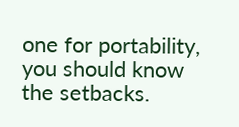one for portability, you should know the setbacks.